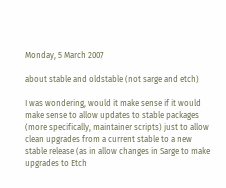Monday, 5 March 2007

about stable and oldstable (not sarge and etch)

I was wondering, would it make sense if it would make sense to allow updates to stable packages (more specifically, maintainer scripts) just to allow clean upgrades from a current stable to a new stable release (as in allow changes in Sarge to make upgrades to Etch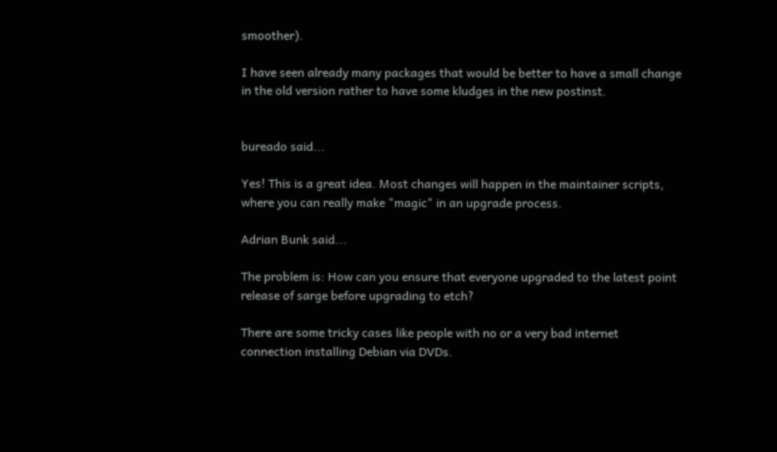smoother).

I have seen already many packages that would be better to have a small change in the old version rather to have some kludges in the new postinst.


bureado said...

Yes! This is a great idea. Most changes will happen in the maintainer scripts, where you can really make "magic" in an upgrade process.

Adrian Bunk said...

The problem is: How can you ensure that everyone upgraded to the latest point release of sarge before upgrading to etch?

There are some tricky cases like people with no or a very bad internet connection installing Debian via DVDs.